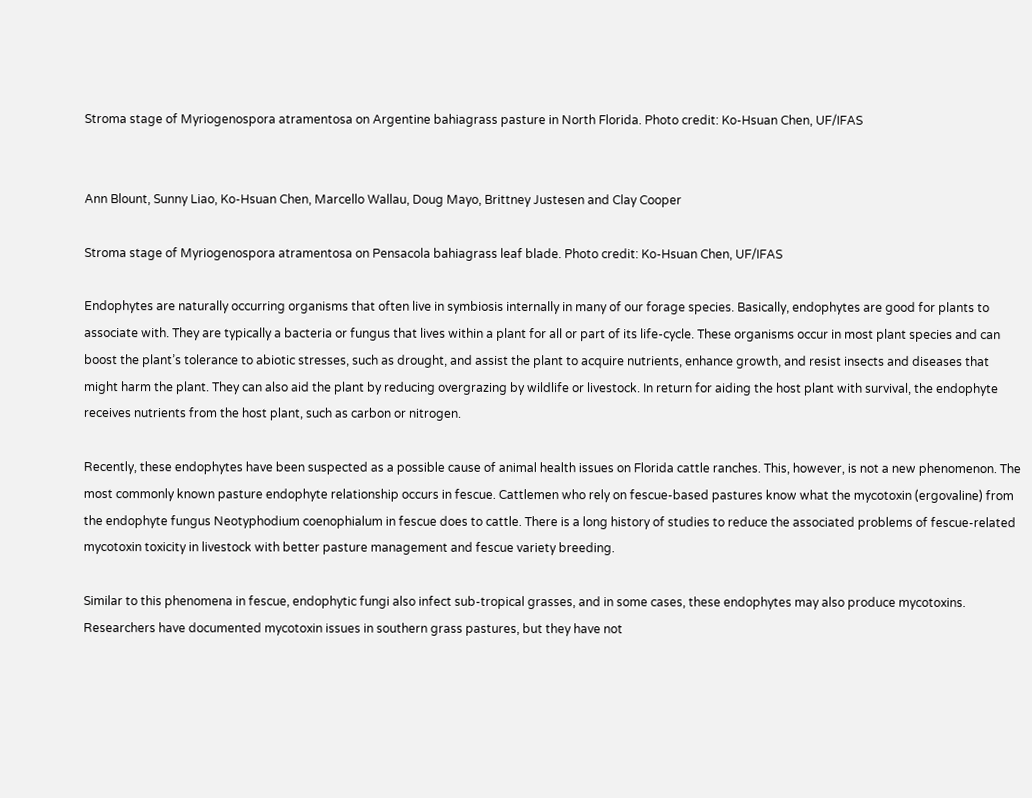Stroma stage of Myriogenospora atramentosa on Argentine bahiagrass pasture in North Florida. Photo credit: Ko-Hsuan Chen, UF/IFAS


Ann Blount, Sunny Liao, Ko-Hsuan Chen, Marcello Wallau, Doug Mayo, Brittney Justesen and Clay Cooper

Stroma stage of Myriogenospora atramentosa on Pensacola bahiagrass leaf blade. Photo credit: Ko-Hsuan Chen, UF/IFAS

Endophytes are naturally occurring organisms that often live in symbiosis internally in many of our forage species. Basically, endophytes are good for plants to associate with. They are typically a bacteria or fungus that lives within a plant for all or part of its life-cycle. These organisms occur in most plant species and can boost the plant’s tolerance to abiotic stresses, such as drought, and assist the plant to acquire nutrients, enhance growth, and resist insects and diseases that might harm the plant. They can also aid the plant by reducing overgrazing by wildlife or livestock. In return for aiding the host plant with survival, the endophyte receives nutrients from the host plant, such as carbon or nitrogen.

Recently, these endophytes have been suspected as a possible cause of animal health issues on Florida cattle ranches. This, however, is not a new phenomenon. The most commonly known pasture endophyte relationship occurs in fescue. Cattlemen who rely on fescue-based pastures know what the mycotoxin (ergovaline) from the endophyte fungus Neotyphodium coenophialum in fescue does to cattle. There is a long history of studies to reduce the associated problems of fescue-related mycotoxin toxicity in livestock with better pasture management and fescue variety breeding.

Similar to this phenomena in fescue, endophytic fungi also infect sub-tropical grasses, and in some cases, these endophytes may also produce mycotoxins. Researchers have documented mycotoxin issues in southern grass pastures, but they have not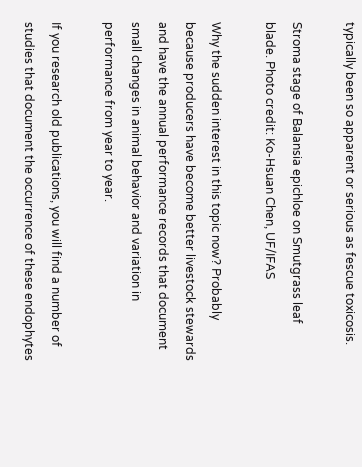typically been so apparent or serious as fescue toxicosis.

Stroma stage of Balansia epichloe on Smutgrass leaf blade. Photo credit: Ko-Hsuan Chen, UF/IFAS

Why the sudden interest in this topic now? Probably because producers have become better livestock stewards and have the annual performance records that document small changes in animal behavior and variation in performance from year to year.

If you research old publications, you will find a number of studies that document the occurrence of these endophytes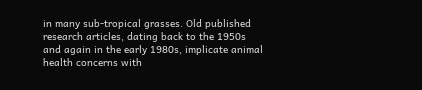in many sub-tropical grasses. Old published research articles, dating back to the 1950s and again in the early 1980s, implicate animal health concerns with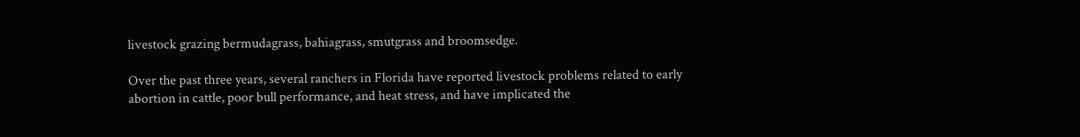livestock grazing bermudagrass, bahiagrass, smutgrass and broomsedge.

Over the past three years, several ranchers in Florida have reported livestock problems related to early abortion in cattle, poor bull performance, and heat stress, and have implicated the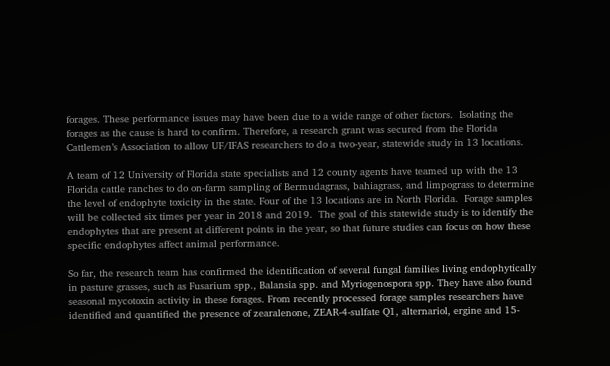forages. These performance issues may have been due to a wide range of other factors.  Isolating the forages as the cause is hard to confirm. Therefore, a research grant was secured from the Florida Cattlemen’s Association to allow UF/IFAS researchers to do a two-year, statewide study in 13 locations.

A team of 12 University of Florida state specialists and 12 county agents have teamed up with the 13 Florida cattle ranches to do on-farm sampling of Bermudagrass, bahiagrass, and limpograss to determine the level of endophyte toxicity in the state. Four of the 13 locations are in North Florida.  Forage samples will be collected six times per year in 2018 and 2019.  The goal of this statewide study is to identify the endophytes that are present at different points in the year, so that future studies can focus on how these specific endophytes affect animal performance.

So far, the research team has confirmed the identification of several fungal families living endophytically in pasture grasses, such as Fusarium spp., Balansia spp. and Myriogenospora spp. They have also found seasonal mycotoxin activity in these forages. From recently processed forage samples researchers have identified and quantified the presence of zearalenone, ZEAR-4-sulfate Q1, alternariol, ergine and 15-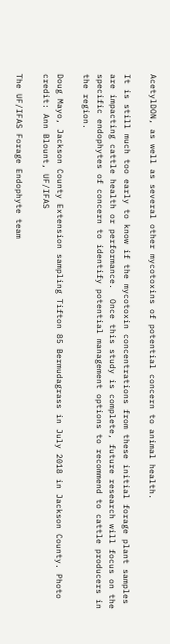AcetylDON, as well as several other mycotoxins of potential concern to animal health.

It is still much too early to know if the mycotoxin concentrations from these initial forage plant samples are impacting cattle health or performance.  Once this study is complete, future research will focus on the specific endophytes of concern to identify potential management options to recommend to cattle producers in the region.

Doug Mayo, Jackson County Extension sampling Tifton 85 Bermudagrass in July 2018 in Jackson County. Photo credit: Ann Blount, UF/IFAS

The UF/IFAS Forage Endophyte team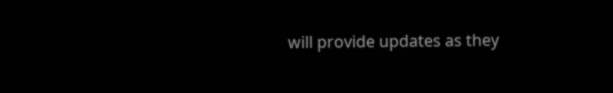will provide updates as they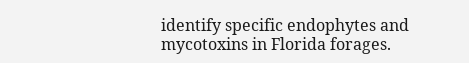identify specific endophytes and mycotoxins in Florida forages.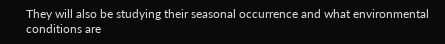They will also be studying their seasonal occurrence and what environmental conditions are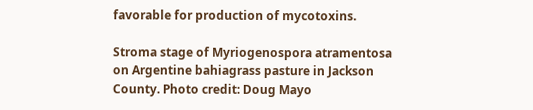favorable for production of mycotoxins.

Stroma stage of Myriogenospora atramentosa on Argentine bahiagrass pasture in Jackson County. Photo credit: Doug Mayo